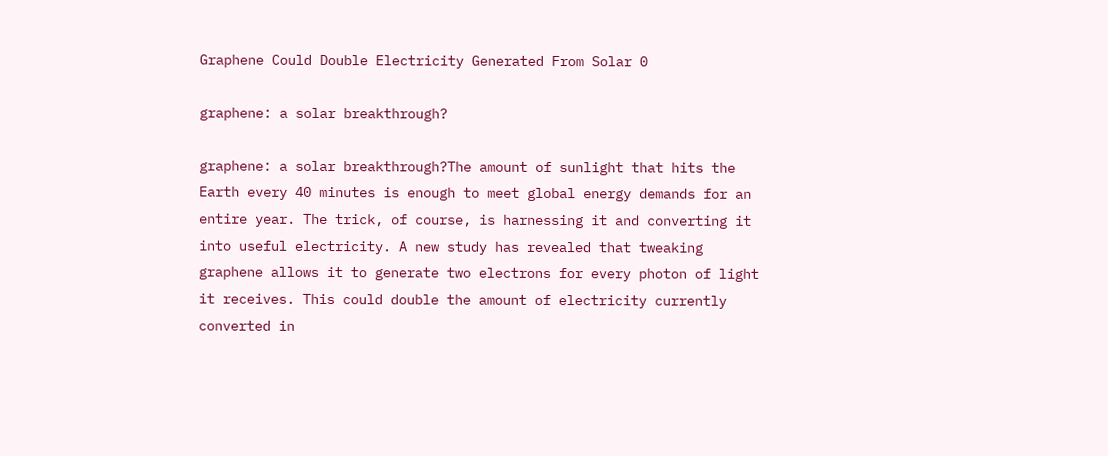Graphene Could Double Electricity Generated From Solar 0

graphene: a solar breakthrough?

graphene: a solar breakthrough?The amount of sunlight that hits the Earth every 40 minutes is enough to meet global energy demands for an entire year. The trick, of course, is harnessing it and converting it into useful electricity. A new study has revealed that tweaking graphene allows it to generate two electrons for every photon of light it receives. This could double the amount of electricity currently converted in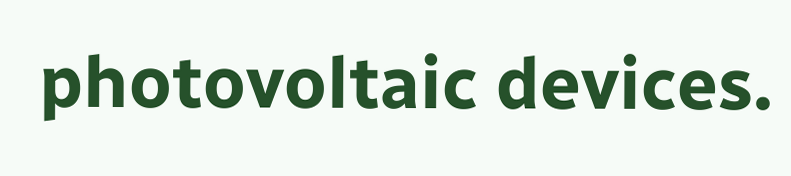photovoltaic devices.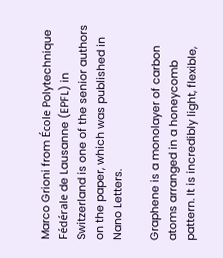Marco Grioni from École Polytechnique Fédérale de Lausanne (EPFL) in Switzerland is one of the senior authors on the paper, which was published in Nano Letters.

Graphene is a monolayer of carbon atoms arranged in a honeycomb pattern. It is incredibly light, flexible,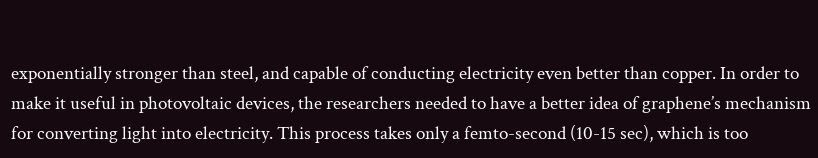exponentially stronger than steel, and capable of conducting electricity even better than copper. In order to make it useful in photovoltaic devices, the researchers needed to have a better idea of graphene’s mechanism for converting light into electricity. This process takes only a femto-second (10-15 sec), which is too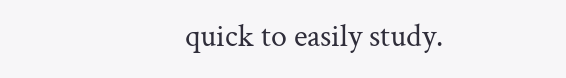quick to easily study.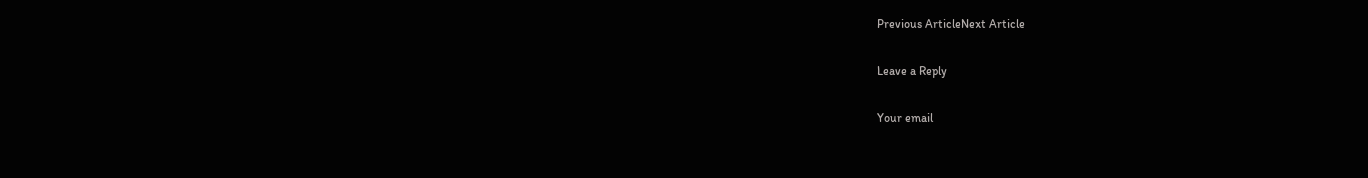Previous ArticleNext Article

Leave a Reply

Your email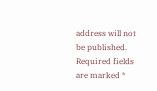address will not be published. Required fields are marked *